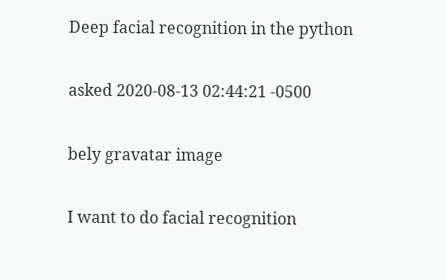Deep facial recognition in the python

asked 2020-08-13 02:44:21 -0500

bely gravatar image

I want to do facial recognition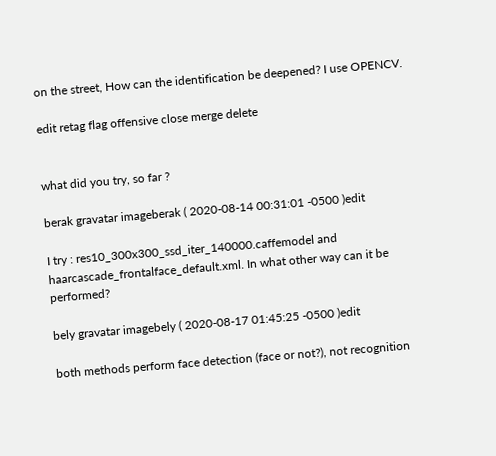on the street, How can the identification be deepened? I use OPENCV.

edit retag flag offensive close merge delete


what did you try, so far ?

berak gravatar imageberak ( 2020-08-14 00:31:01 -0500 )edit

I try : res10_300x300_ssd_iter_140000.caffemodel and haarcascade_frontalface_default.xml. In what other way can it be performed?

bely gravatar imagebely ( 2020-08-17 01:45:25 -0500 )edit

both methods perform face detection (face or not?), not recognition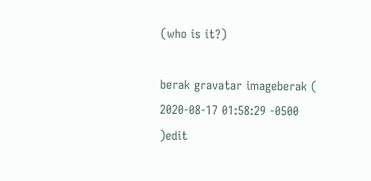(who is it?)

berak gravatar imageberak ( 2020-08-17 01:58:29 -0500 )edit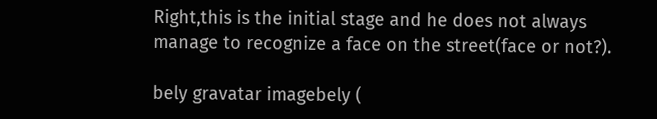Right,this is the initial stage and he does not always manage to recognize a face on the street(face or not?).

bely gravatar imagebely (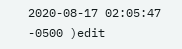2020-08-17 02:05:47 -0500 )edit